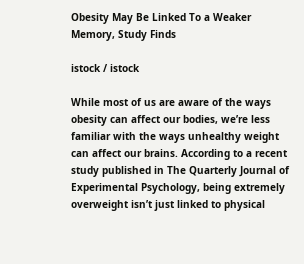Obesity May Be Linked To a Weaker Memory, Study Finds

istock / istock

While most of us are aware of the ways obesity can affect our bodies, we’re less familiar with the ways unhealthy weight can affect our brains. According to a recent study published in The Quarterly Journal of Experimental Psychology, being extremely overweight isn’t just linked to physical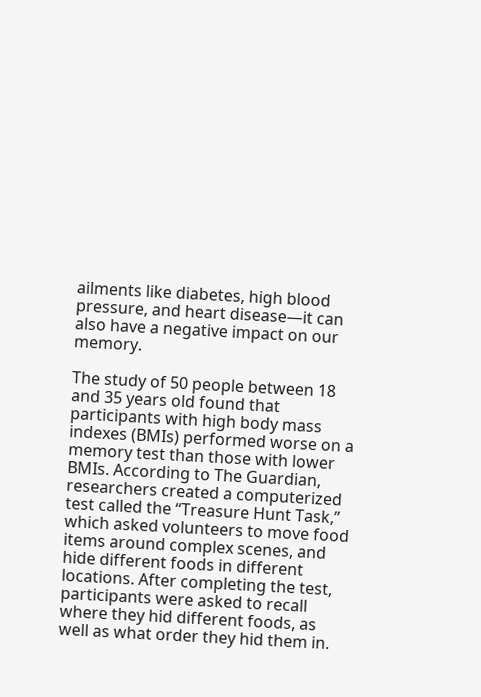ailments like diabetes, high blood pressure, and heart disease—it can also have a negative impact on our memory.

The study of 50 people between 18 and 35 years old found that participants with high body mass indexes (BMIs) performed worse on a memory test than those with lower BMIs. According to The Guardian, researchers created a computerized test called the “Treasure Hunt Task,” which asked volunteers to move food items around complex scenes, and hide different foods in different locations. After completing the test, participants were asked to recall where they hid different foods, as well as what order they hid them in.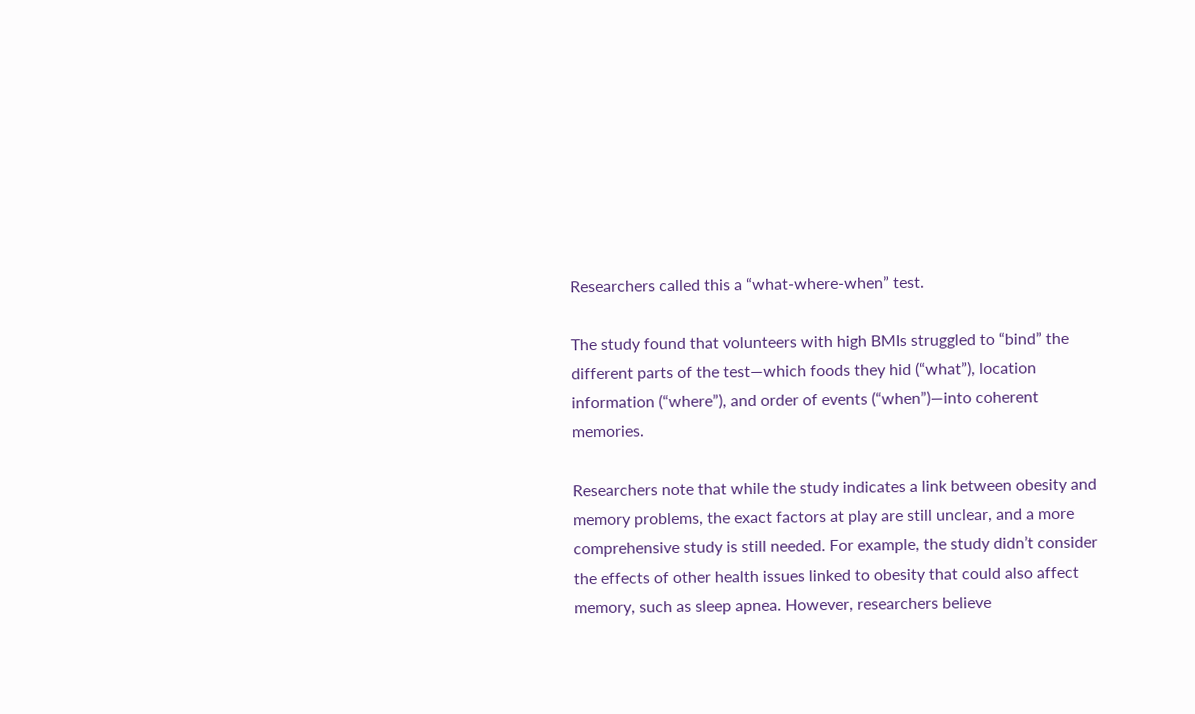Researchers called this a “what-where-when” test.

The study found that volunteers with high BMIs struggled to “bind” the different parts of the test—which foods they hid (“what”), location information (“where”), and order of events (“when”)—into coherent memories.

Researchers note that while the study indicates a link between obesity and memory problems, the exact factors at play are still unclear, and a more comprehensive study is still needed. For example, the study didn’t consider the effects of other health issues linked to obesity that could also affect memory, such as sleep apnea. However, researchers believe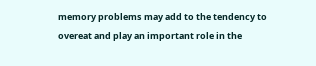memory problems may add to the tendency to overeat and play an important role in the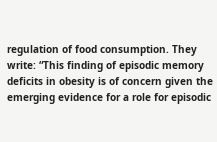regulation of food consumption. They write: “This finding of episodic memory deficits in obesity is of concern given the emerging evidence for a role for episodic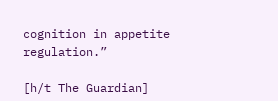cognition in appetite regulation.”

[h/t The Guardian]